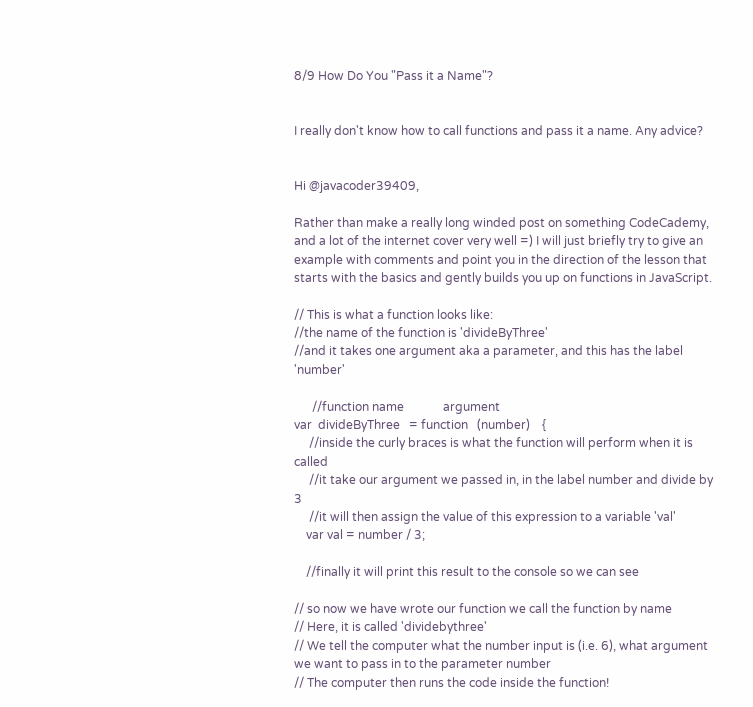8/9 How Do You "Pass it a Name"?


I really don't know how to call functions and pass it a name. Any advice?


Hi @javacoder39409,

Rather than make a really long winded post on something CodeCademy, and a lot of the internet cover very well =) I will just briefly try to give an example with comments and point you in the direction of the lesson that starts with the basics and gently builds you up on functions in JavaScript.

// This is what a function looks like:
//the name of the function is 'divideByThree'
//and it takes one argument aka a parameter, and this has the label 'number'

      //function name             argument
var  divideByThree   = function   (number)    {
     //inside the curly braces is what the function will perform when it is called
     //it take our argument we passed in, in the label number and divide by 3
     //it will then assign the value of this expression to a variable 'val'
    var val = number / 3;

    //finally it will print this result to the console so we can see

// so now we have wrote our function we call the function by name
// Here, it is called 'dividebythree'
// We tell the computer what the number input is (i.e. 6), what argument we want to pass in to the parameter number
// The computer then runs the code inside the function!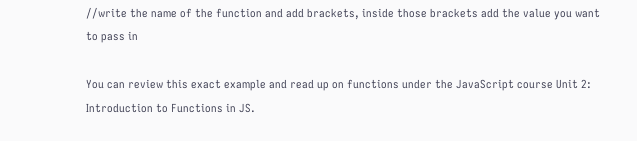//write the name of the function and add brackets, inside those brackets add the value you want to pass in

You can review this exact example and read up on functions under the JavaScript course Unit 2: Introduction to Functions in JS.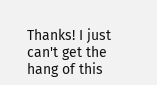Thanks! I just can't get the hang of this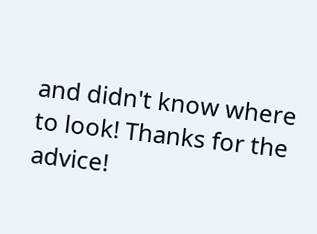and didn't know where to look! Thanks for the advice!